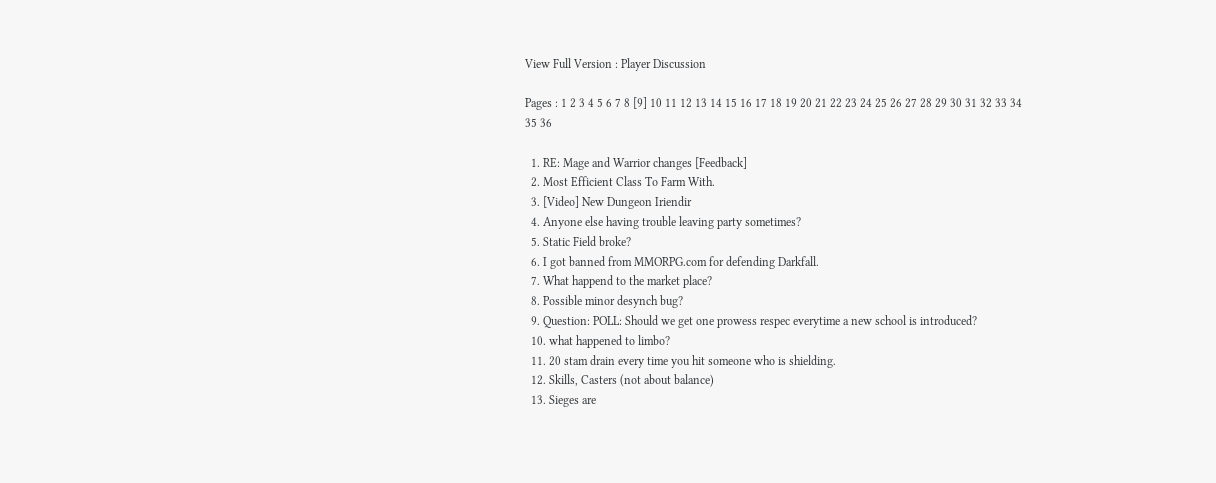View Full Version : Player Discussion

Pages : 1 2 3 4 5 6 7 8 [9] 10 11 12 13 14 15 16 17 18 19 20 21 22 23 24 25 26 27 28 29 30 31 32 33 34 35 36

  1. RE: Mage and Warrior changes [Feedback]
  2. Most Efficient Class To Farm With.
  3. [Video] New Dungeon Iriendir
  4. Anyone else having trouble leaving party sometimes?
  5. Static Field broke?
  6. I got banned from MMORPG.com for defending Darkfall.
  7. What happend to the market place?
  8. Possible minor desynch bug?
  9. Question: POLL: Should we get one prowess respec everytime a new school is introduced?
  10. what happened to limbo?
  11. 20 stam drain every time you hit someone who is shielding.
  12. Skills, Casters (not about balance)
  13. Sieges are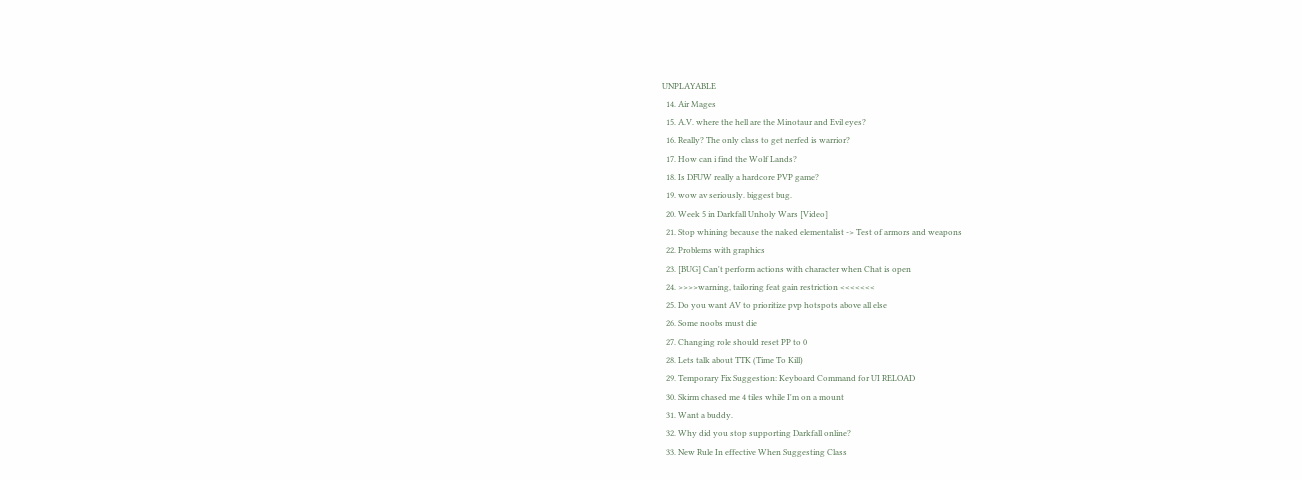UNPLAYABLE
  14. Air Mages
  15. A.V. where the hell are the Minotaur and Evil eyes?
  16. Really? The only class to get nerfed is warrior?
  17. How can i find the Wolf Lands?
  18. Is DFUW really a hardcore PVP game?
  19. wow av seriously. biggest bug.
  20. Week 5 in Darkfall Unholy Wars [Video]
  21. Stop whining because the naked elementalist -> Test of armors and weapons
  22. Problems with graphics
  23. [BUG] Can't perform actions with character when Chat is open
  24. >>>>warning, tailoring feat gain restriction <<<<<<<
  25. Do you want AV to prioritize pvp hotspots above all else
  26. Some noobs must die
  27. Changing role should reset PP to 0
  28. Lets talk about TTK (Time To Kill)
  29. Temporary Fix Suggestion: Keyboard Command for UI RELOAD
  30. Skirm chased me 4 tiles while I'm on a mount
  31. Want a buddy.
  32. Why did you stop supporting Darkfall online?
  33. New Rule In effective When Suggesting Class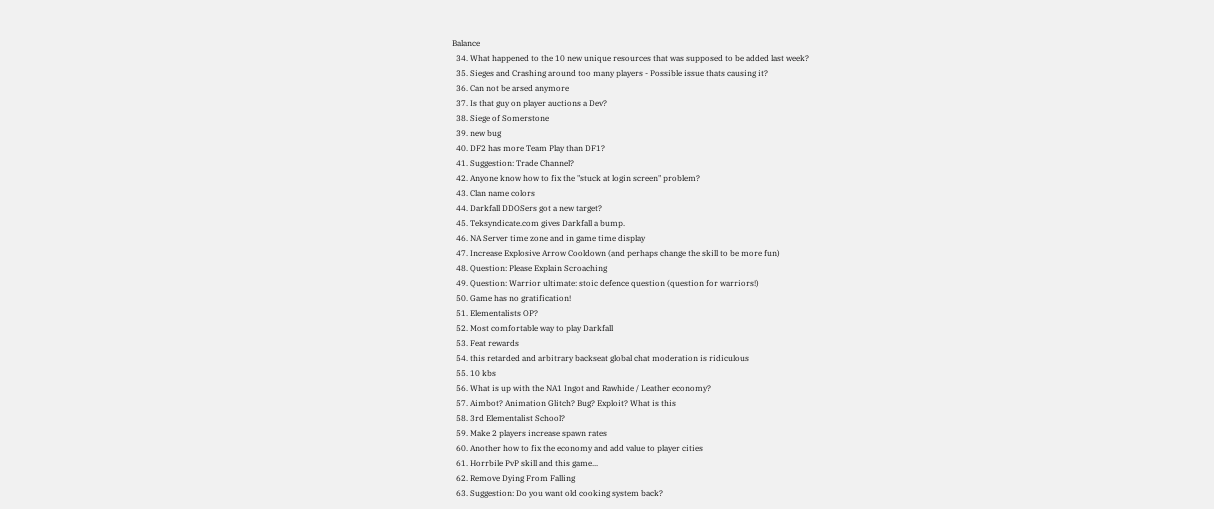Balance
  34. What happened to the 10 new unique resources that was supposed to be added last week?
  35. Sieges and Crashing around too many players - Possible issue thats causing it?
  36. Can not be arsed anymore
  37. Is that guy on player auctions a Dev?
  38. Siege of Somerstone
  39. new bug
  40. DF2 has more Team Play than DF1?
  41. Suggestion: Trade Channel?
  42. Anyone know how to fix the "stuck at login screen" problem?
  43. Clan name colors
  44. Darkfall DDOSers got a new target?
  45. Teksyndicate.com gives Darkfall a bump.
  46. NA Server time zone and in game time display
  47. Increase Explosive Arrow Cooldown (and perhaps change the skill to be more fun)
  48. Question: Please Explain Scroaching
  49. Question: Warrior ultimate: stoic defence question (question for warriors!)
  50. Game has no gratification!
  51. Elementalists OP?
  52. Most comfortable way to play Darkfall
  53. Feat rewards
  54. this retarded and arbitrary backseat global chat moderation is ridiculous
  55. 10 kbs
  56. What is up with the NA1 Ingot and Rawhide / Leather economy?
  57. Aimbot? Animation Glitch? Bug? Exploit? What is this
  58. 3rd Elementalist School?
  59. Make 2 players increase spawn rates
  60. Another how to fix the economy and add value to player cities
  61. Horrbile PvP skill and this game...
  62. Remove Dying From Falling
  63. Suggestion: Do you want old cooking system back?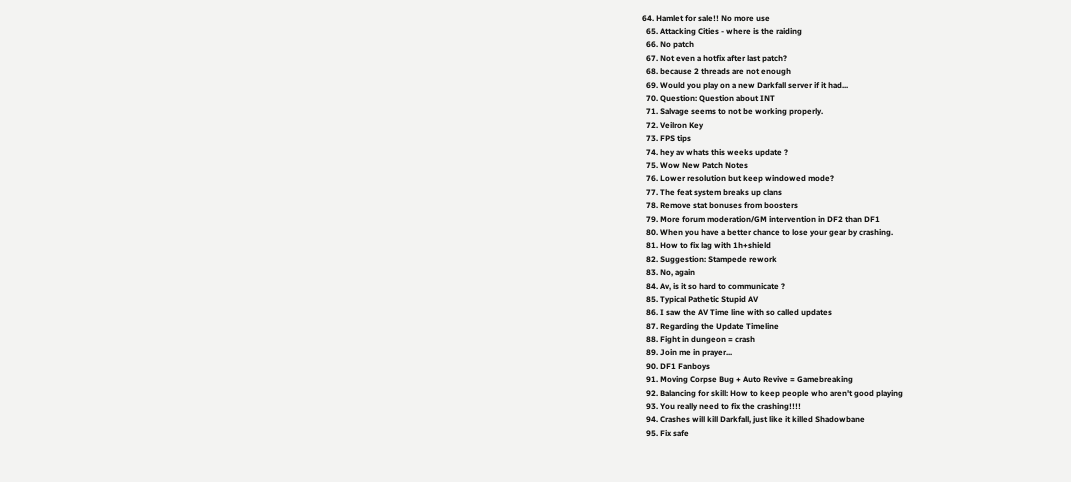64. Hamlet for sale!! No more use
  65. Attacking Cities - where is the raiding
  66. No patch
  67. Not even a hotfix after last patch?
  68. because 2 threads are not enough
  69. Would you play on a new Darkfall server if it had...
  70. Question: Question about INT
  71. Salvage seems to not be working properly.
  72. Veilron Key
  73. FPS tips
  74. hey av whats this weeks update ?
  75. Wow New Patch Notes
  76. Lower resolution but keep windowed mode?
  77. The feat system breaks up clans
  78. Remove stat bonuses from boosters
  79. More forum moderation/GM intervention in DF2 than DF1
  80. When you have a better chance to lose your gear by crashing.
  81. How to fix lag with 1h+shield
  82. Suggestion: Stampede rework
  83. No, again
  84. Av, is it so hard to communicate ?
  85. Typical Pathetic Stupid AV
  86. I saw the AV Time line with so called updates
  87. Regarding the Update Timeline
  88. Fight in dungeon = crash
  89. Join me in prayer...
  90. DF1 Fanboys
  91. Moving Corpse Bug + Auto Revive = Gamebreaking
  92. Balancing for skill: How to keep people who aren't good playing
  93. You really need to fix the crashing!!!!
  94. Crashes will kill Darkfall, just like it killed Shadowbane
  95. Fix safe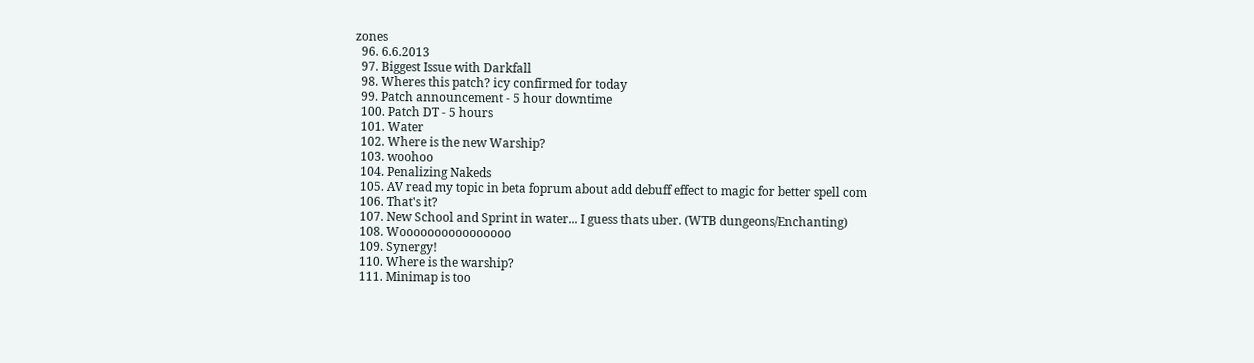zones
  96. 6.6.2013
  97. Biggest Issue with Darkfall
  98. Wheres this patch? icy confirmed for today
  99. Patch announcement - 5 hour downtime
  100. Patch DT - 5 hours
  101. Water
  102. Where is the new Warship?
  103. woohoo
  104. Penalizing Nakeds
  105. AV read my topic in beta foprum about add debuff effect to magic for better spell com
  106. That's it?
  107. New School and Sprint in water... I guess thats uber. (WTB dungeons/Enchanting)
  108. Woooooooooooooooo
  109. Synergy!
  110. Where is the warship?
  111. Minimap is too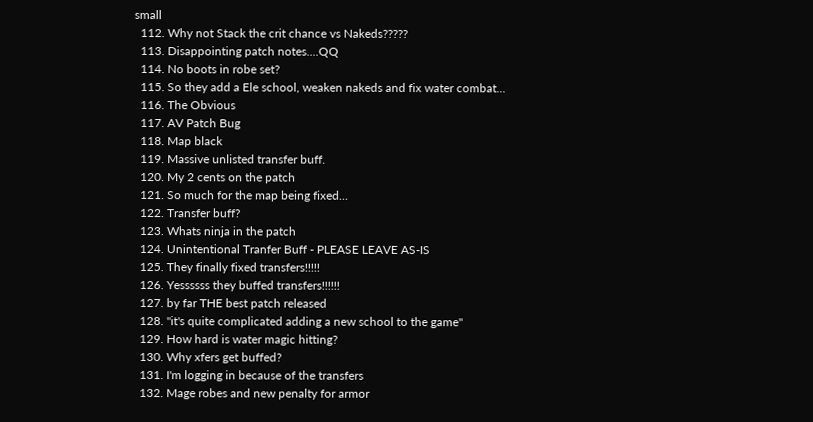small
  112. Why not Stack the crit chance vs Nakeds?????
  113. Disappointing patch notes....QQ
  114. No boots in robe set?
  115. So they add a Ele school, weaken nakeds and fix water combat...
  116. The Obvious
  117. AV Patch Bug
  118. Map black
  119. Massive unlisted transfer buff.
  120. My 2 cents on the patch
  121. So much for the map being fixed...
  122. Transfer buff?
  123. Whats ninja in the patch
  124. Unintentional Tranfer Buff - PLEASE LEAVE AS-IS
  125. They finally fixed transfers!!!!!
  126. Yessssss they buffed transfers!!!!!!
  127. by far THE best patch released
  128. "it's quite complicated adding a new school to the game"
  129. How hard is water magic hitting?
  130. Why xfers get buffed?
  131. I'm logging in because of the transfers
  132. Mage robes and new penalty for armor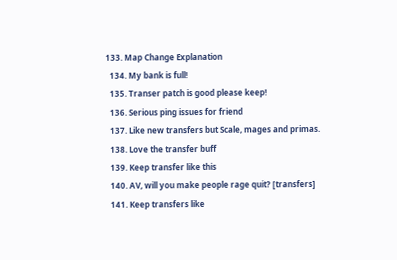133. Map Change Explanation
  134. My bank is full!
  135. Transer patch is good please keep!
  136. Serious ping issues for friend
  137. Like new transfers but Scale, mages and primas.
  138. Love the transfer buff
  139. Keep transfer like this
  140. AV, will you make people rage quit? [transfers]
  141. Keep transfers like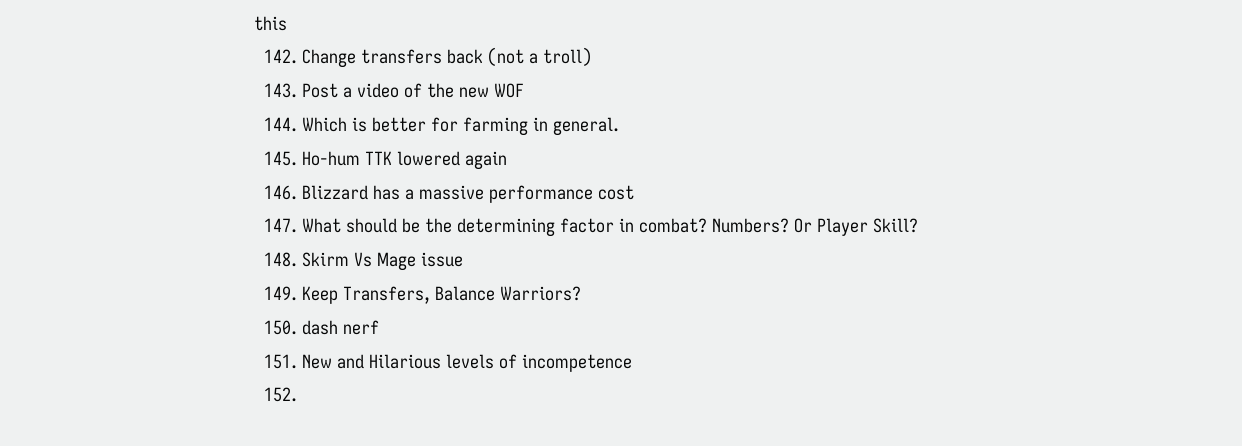this
  142. Change transfers back (not a troll)
  143. Post a video of the new WOF
  144. Which is better for farming in general.
  145. Ho-hum TTK lowered again
  146. Blizzard has a massive performance cost
  147. What should be the determining factor in combat? Numbers? Or Player Skill?
  148. Skirm Vs Mage issue
  149. Keep Transfers, Balance Warriors?
  150. dash nerf
  151. New and Hilarious levels of incompetence
  152.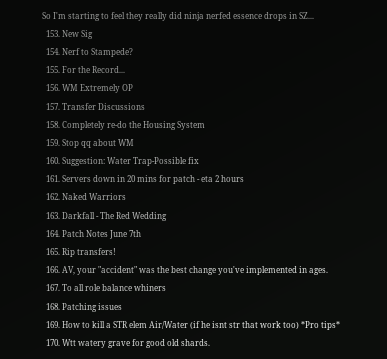So I'm starting to feel they really did ninja nerfed essence drops in SZ...
  153. New Sig
  154. Nerf to Stampede?
  155. For the Record...
  156. WM Extremely OP
  157. Transfer Discussions
  158. Completely re-do the Housing System
  159. Stop qq about WM
  160. Suggestion: Water Trap-Possible fix
  161. Servers down in 20 mins for patch - eta 2 hours
  162. Naked Warriors
  163. Darkfall - The Red Wedding
  164. Patch Notes June 7th
  165. Rip transfers!
  166. AV, your "accident" was the best change you've implemented in ages.
  167. To all role balance whiners
  168. Patching issues
  169. How to kill a STR elem Air/Water (if he isnt str that work too) *Pro tips*
  170. Wtt watery grave for good old shards.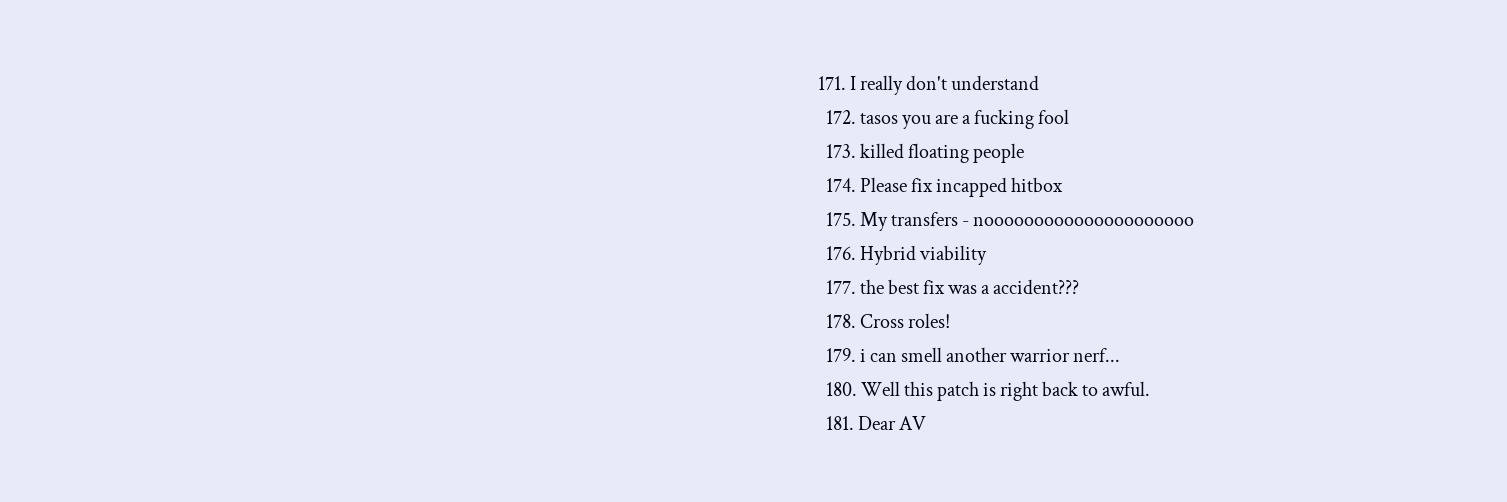171. I really don't understand
  172. tasos you are a fucking fool
  173. killed floating people
  174. Please fix incapped hitbox
  175. My transfers - nooooooooooooooooooooo
  176. Hybrid viability
  177. the best fix was a accident???
  178. Cross roles!
  179. i can smell another warrior nerf...
  180. Well this patch is right back to awful.
  181. Dear AV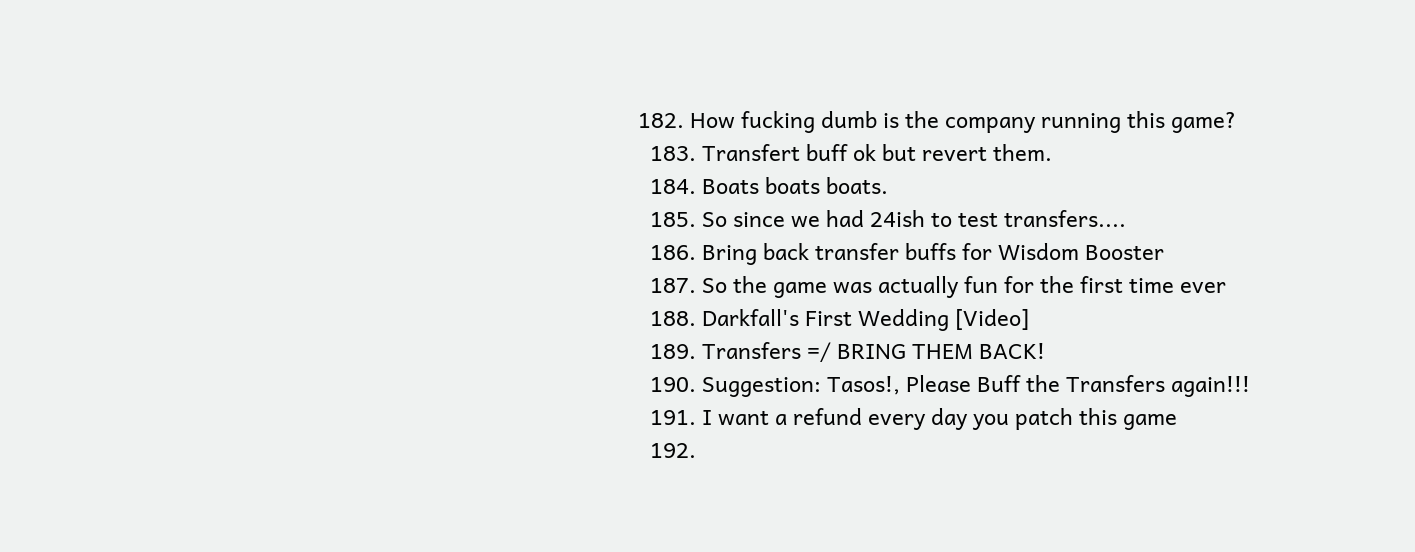182. How fucking dumb is the company running this game?
  183. Transfert buff ok but revert them.
  184. Boats boats boats.
  185. So since we had 24ish to test transfers....
  186. Bring back transfer buffs for Wisdom Booster
  187. So the game was actually fun for the first time ever
  188. Darkfall's First Wedding [Video]
  189. Transfers =/ BRING THEM BACK!
  190. Suggestion: Tasos!, Please Buff the Transfers again!!!
  191. I want a refund every day you patch this game
  192.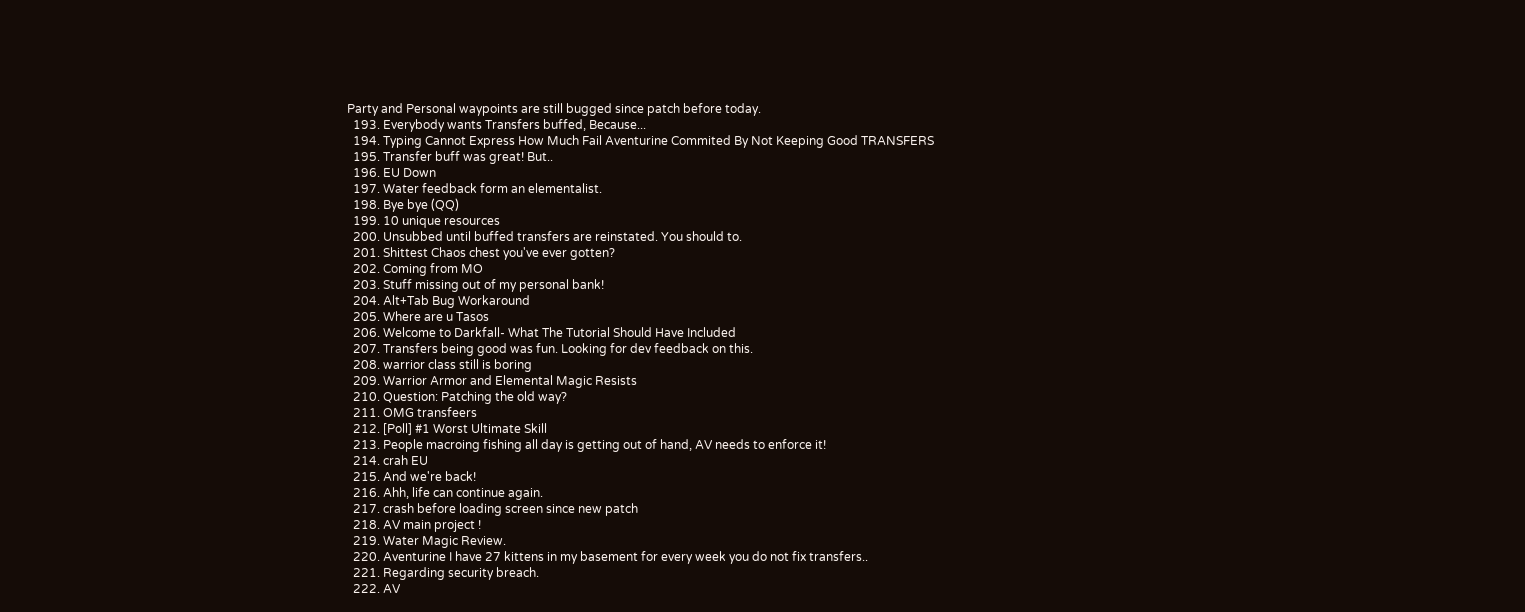Party and Personal waypoints are still bugged since patch before today.
  193. Everybody wants Transfers buffed, Because...
  194. Typing Cannot Express How Much Fail Aventurine Commited By Not Keeping Good TRANSFERS
  195. Transfer buff was great! But..
  196. EU Down
  197. Water feedback form an elementalist.
  198. Bye bye (QQ)
  199. 10 unique resources
  200. Unsubbed until buffed transfers are reinstated. You should to.
  201. Shittest Chaos chest you've ever gotten?
  202. Coming from MO
  203. Stuff missing out of my personal bank!
  204. Alt+Tab Bug Workaround
  205. Where are u Tasos
  206. Welcome to Darkfall- What The Tutorial Should Have Included
  207. Transfers being good was fun. Looking for dev feedback on this.
  208. warrior class still is boring
  209. Warrior Armor and Elemental Magic Resists
  210. Question: Patching the old way?
  211. OMG transfeers
  212. [Poll] #1 Worst Ultimate Skill
  213. People macroing fishing all day is getting out of hand, AV needs to enforce it!
  214. crah EU
  215. And we're back!
  216. Ahh, life can continue again.
  217. crash before loading screen since new patch
  218. AV main project !
  219. Water Magic Review.
  220. Aventurine I have 27 kittens in my basement for every week you do not fix transfers..
  221. Regarding security breach.
  222. AV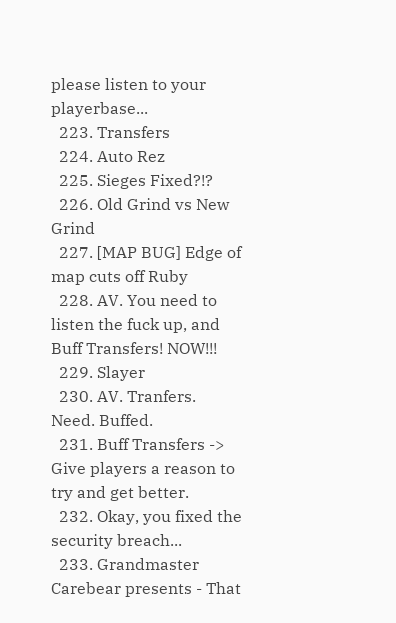please listen to your playerbase...
  223. Transfers
  224. Auto Rez
  225. Sieges Fixed?!?
  226. Old Grind vs New Grind
  227. [MAP BUG] Edge of map cuts off Ruby
  228. AV. You need to listen the fuck up, and Buff Transfers! NOW!!!
  229. Slayer
  230. AV. Tranfers. Need. Buffed.
  231. Buff Transfers -> Give players a reason to try and get better.
  232. Okay, you fixed the security breach...
  233. Grandmaster Carebear presents - That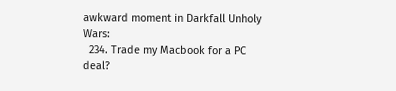awkward moment in Darkfall Unholy Wars:
  234. Trade my Macbook for a PC deal?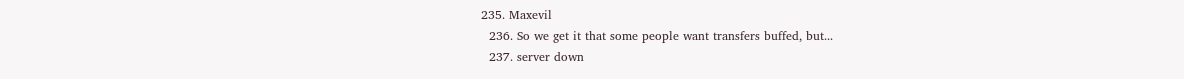235. Maxevil
  236. So we get it that some people want transfers buffed, but...
  237. server down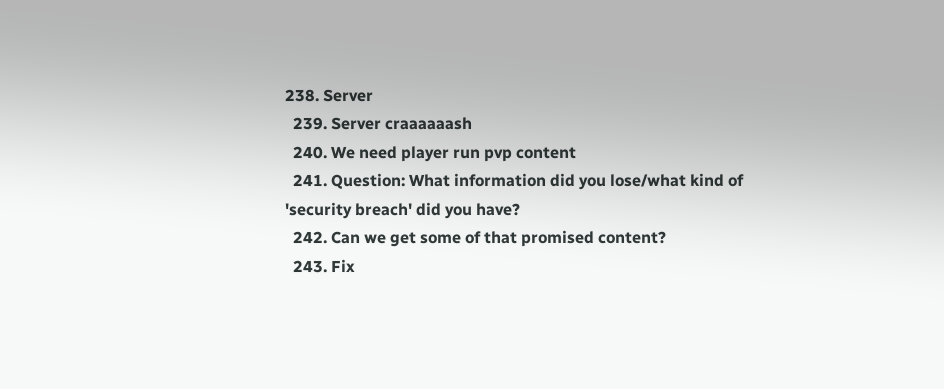238. Server
  239. Server craaaaaash
  240. We need player run pvp content
  241. Question: What information did you lose/what kind of 'security breach' did you have?
  242. Can we get some of that promised content?
  243. Fix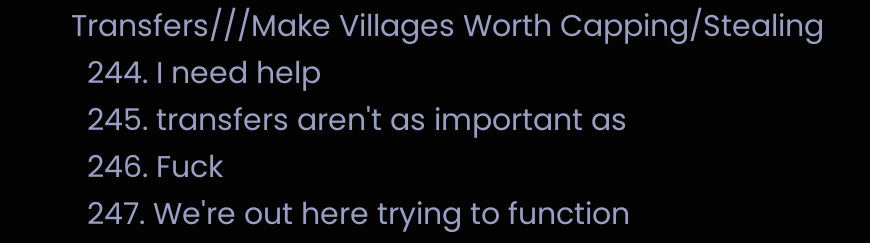Transfers///Make Villages Worth Capping/Stealing
  244. I need help
  245. transfers aren't as important as
  246. Fuck
  247. We're out here trying to function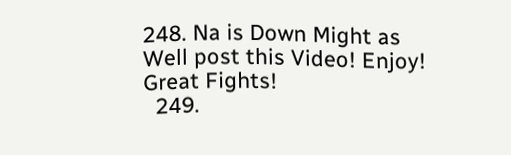248. Na is Down Might as Well post this Video! Enjoy! Great Fights!
  249.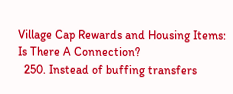Village Cap Rewards and Housing Items: Is There A Connection?
  250. Instead of buffing transfers